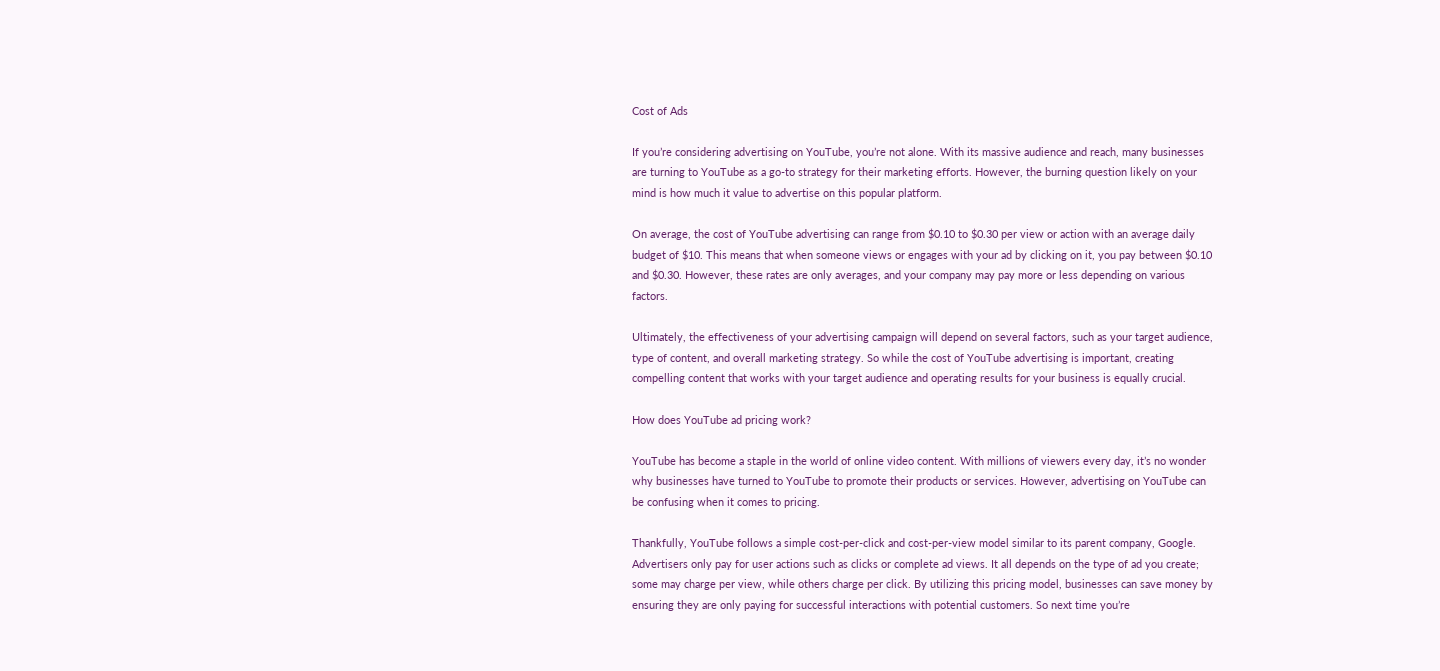Cost of Ads

If you’re considering advertising on YouTube, you’re not alone. With its massive audience and reach, many businesses are turning to YouTube as a go-to strategy for their marketing efforts. However, the burning question likely on your mind is how much it value to advertise on this popular platform.

On average, the cost of YouTube advertising can range from $0.10 to $0.30 per view or action with an average daily budget of $10. This means that when someone views or engages with your ad by clicking on it, you pay between $0.10 and $0.30. However, these rates are only averages, and your company may pay more or less depending on various factors.

Ultimately, the effectiveness of your advertising campaign will depend on several factors, such as your target audience, type of content, and overall marketing strategy. So while the cost of YouTube advertising is important, creating compelling content that works with your target audience and operating results for your business is equally crucial.

How does YouTube ad pricing work?

YouTube has become a staple in the world of online video content. With millions of viewers every day, it’s no wonder why businesses have turned to YouTube to promote their products or services. However, advertising on YouTube can be confusing when it comes to pricing.

Thankfully, YouTube follows a simple cost-per-click and cost-per-view model similar to its parent company, Google. Advertisers only pay for user actions such as clicks or complete ad views. It all depends on the type of ad you create; some may charge per view, while others charge per click. By utilizing this pricing model, businesses can save money by ensuring they are only paying for successful interactions with potential customers. So next time you’re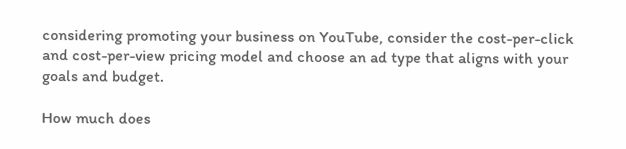considering promoting your business on YouTube, consider the cost-per-click and cost-per-view pricing model and choose an ad type that aligns with your goals and budget.

How much does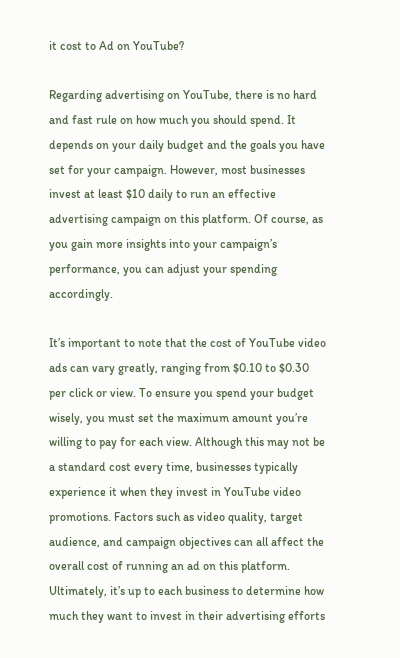it cost to Ad on YouTube?

Regarding advertising on YouTube, there is no hard and fast rule on how much you should spend. It depends on your daily budget and the goals you have set for your campaign. However, most businesses invest at least $10 daily to run an effective advertising campaign on this platform. Of course, as you gain more insights into your campaign’s performance, you can adjust your spending accordingly.

It’s important to note that the cost of YouTube video ads can vary greatly, ranging from $0.10 to $0.30 per click or view. To ensure you spend your budget wisely, you must set the maximum amount you’re willing to pay for each view. Although this may not be a standard cost every time, businesses typically experience it when they invest in YouTube video promotions. Factors such as video quality, target audience, and campaign objectives can all affect the overall cost of running an ad on this platform. Ultimately, it’s up to each business to determine how much they want to invest in their advertising efforts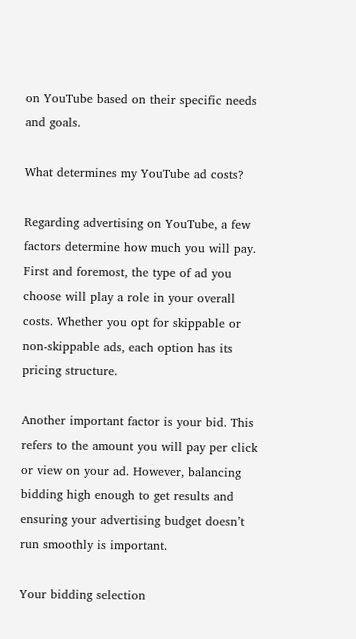on YouTube based on their specific needs and goals.

What determines my YouTube ad costs?

Regarding advertising on YouTube, a few factors determine how much you will pay. First and foremost, the type of ad you choose will play a role in your overall costs. Whether you opt for skippable or non-skippable ads, each option has its pricing structure.

Another important factor is your bid. This refers to the amount you will pay per click or view on your ad. However, balancing bidding high enough to get results and ensuring your advertising budget doesn’t run smoothly is important.

Your bidding selection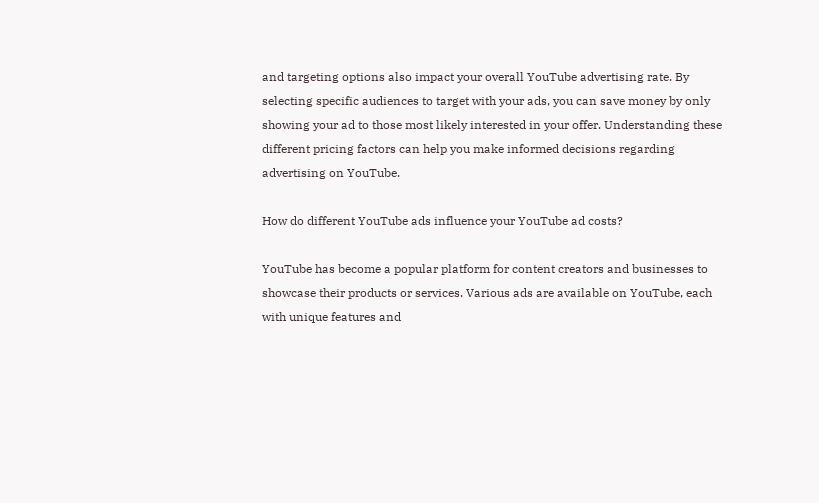and targeting options also impact your overall YouTube advertising rate. By selecting specific audiences to target with your ads, you can save money by only showing your ad to those most likely interested in your offer. Understanding these different pricing factors can help you make informed decisions regarding advertising on YouTube.

How do different YouTube ads influence your YouTube ad costs?

YouTube has become a popular platform for content creators and businesses to showcase their products or services. Various ads are available on YouTube, each with unique features and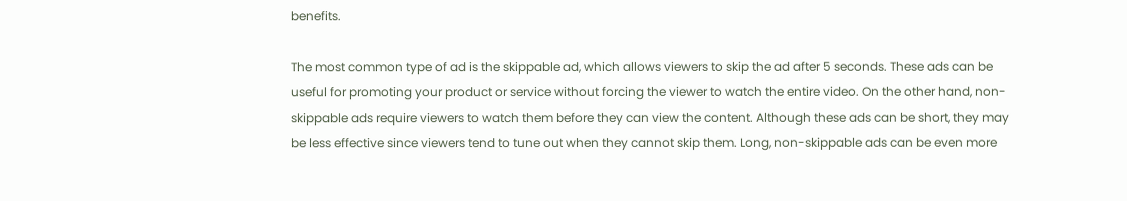benefits.

The most common type of ad is the skippable ad, which allows viewers to skip the ad after 5 seconds. These ads can be useful for promoting your product or service without forcing the viewer to watch the entire video. On the other hand, non-skippable ads require viewers to watch them before they can view the content. Although these ads can be short, they may be less effective since viewers tend to tune out when they cannot skip them. Long, non-skippable ads can be even more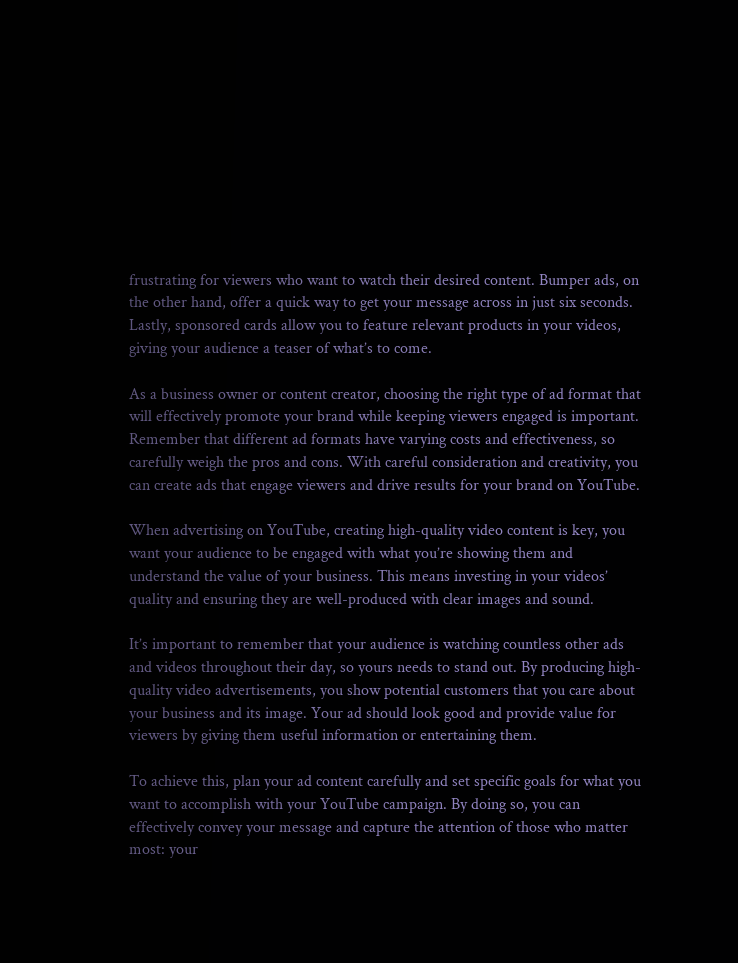frustrating for viewers who want to watch their desired content. Bumper ads, on the other hand, offer a quick way to get your message across in just six seconds. Lastly, sponsored cards allow you to feature relevant products in your videos, giving your audience a teaser of what’s to come.

As a business owner or content creator, choosing the right type of ad format that will effectively promote your brand while keeping viewers engaged is important. Remember that different ad formats have varying costs and effectiveness, so carefully weigh the pros and cons. With careful consideration and creativity, you can create ads that engage viewers and drive results for your brand on YouTube.

When advertising on YouTube, creating high-quality video content is key, you want your audience to be engaged with what you’re showing them and understand the value of your business. This means investing in your videos’ quality and ensuring they are well-produced with clear images and sound.

It’s important to remember that your audience is watching countless other ads and videos throughout their day, so yours needs to stand out. By producing high-quality video advertisements, you show potential customers that you care about your business and its image. Your ad should look good and provide value for viewers by giving them useful information or entertaining them.

To achieve this, plan your ad content carefully and set specific goals for what you want to accomplish with your YouTube campaign. By doing so, you can effectively convey your message and capture the attention of those who matter most: your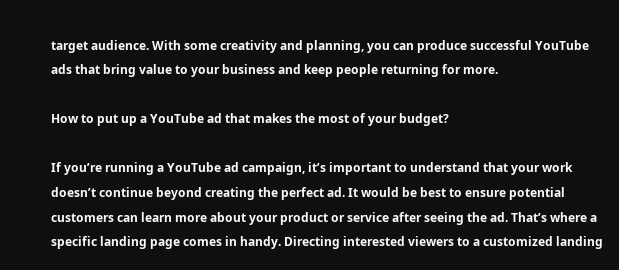target audience. With some creativity and planning, you can produce successful YouTube ads that bring value to your business and keep people returning for more.

How to put up a YouTube ad that makes the most of your budget?

If you’re running a YouTube ad campaign, it’s important to understand that your work doesn’t continue beyond creating the perfect ad. It would be best to ensure potential customers can learn more about your product or service after seeing the ad. That’s where a specific landing page comes in handy. Directing interested viewers to a customized landing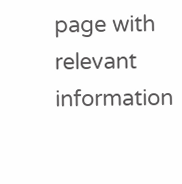page with relevant information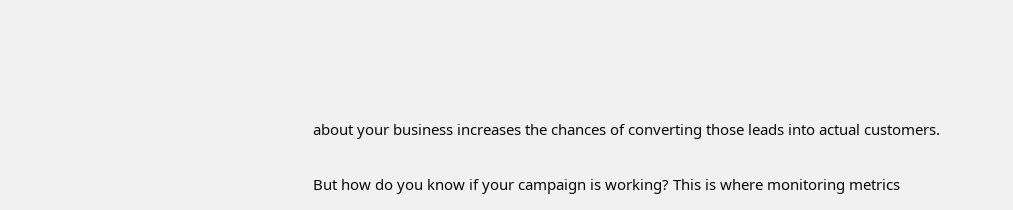about your business increases the chances of converting those leads into actual customers.

But how do you know if your campaign is working? This is where monitoring metrics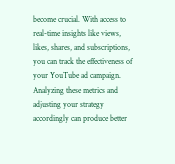become crucial. With access to real-time insights like views, likes, shares, and subscriptions, you can track the effectiveness of your YouTube ad campaign. Analyzing these metrics and adjusting your strategy accordingly can produce better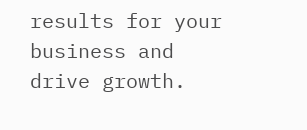results for your business and drive growth.